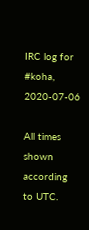IRC log for #koha, 2020-07-06

All times shown according to UTC.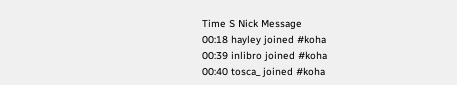Time S Nick Message
00:18 hayley joined #koha
00:39 inlibro joined #koha
00:40 tosca_ joined #koha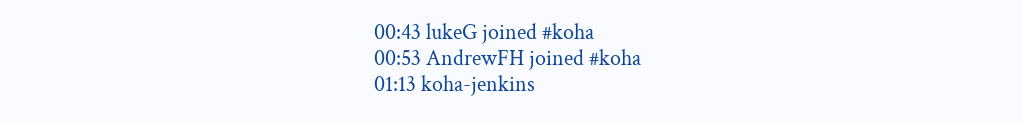00:43 lukeG joined #koha
00:53 AndrewFH joined #koha
01:13 koha-jenkins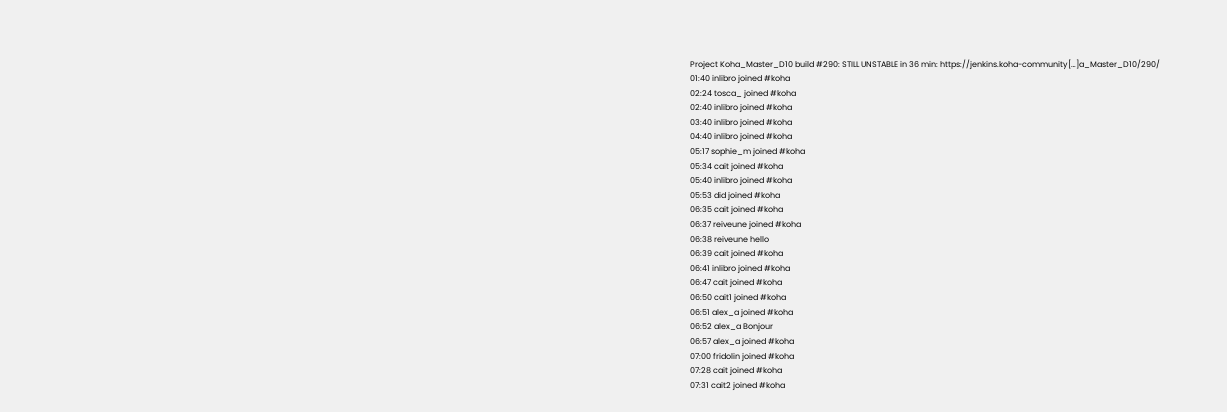Project Koha_Master_D10 build #290: STILL UNSTABLE in 36 min: https://jenkins.koha-community[…]a_Master_D10/290/
01:40 inlibro joined #koha
02:24 tosca_ joined #koha
02:40 inlibro joined #koha
03:40 inlibro joined #koha
04:40 inlibro joined #koha
05:17 sophie_m joined #koha
05:34 cait joined #koha
05:40 inlibro joined #koha
05:53 did joined #koha
06:35 cait joined #koha
06:37 reiveune joined #koha
06:38 reiveune hello
06:39 cait joined #koha
06:41 inlibro joined #koha
06:47 cait joined #koha
06:50 cait1 joined #koha
06:51 alex_a joined #koha
06:52 alex_a Bonjour
06:57 alex_a joined #koha
07:00 fridolin joined #koha
07:28 cait joined #koha
07:31 cait2 joined #koha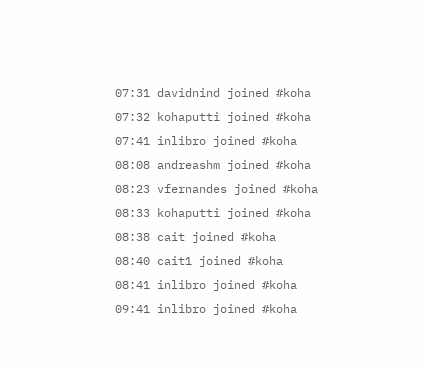07:31 davidnind joined #koha
07:32 kohaputti joined #koha
07:41 inlibro joined #koha
08:08 andreashm joined #koha
08:23 vfernandes joined #koha
08:33 kohaputti joined #koha
08:38 cait joined #koha
08:40 cait1 joined #koha
08:41 inlibro joined #koha
09:41 inlibro joined #koha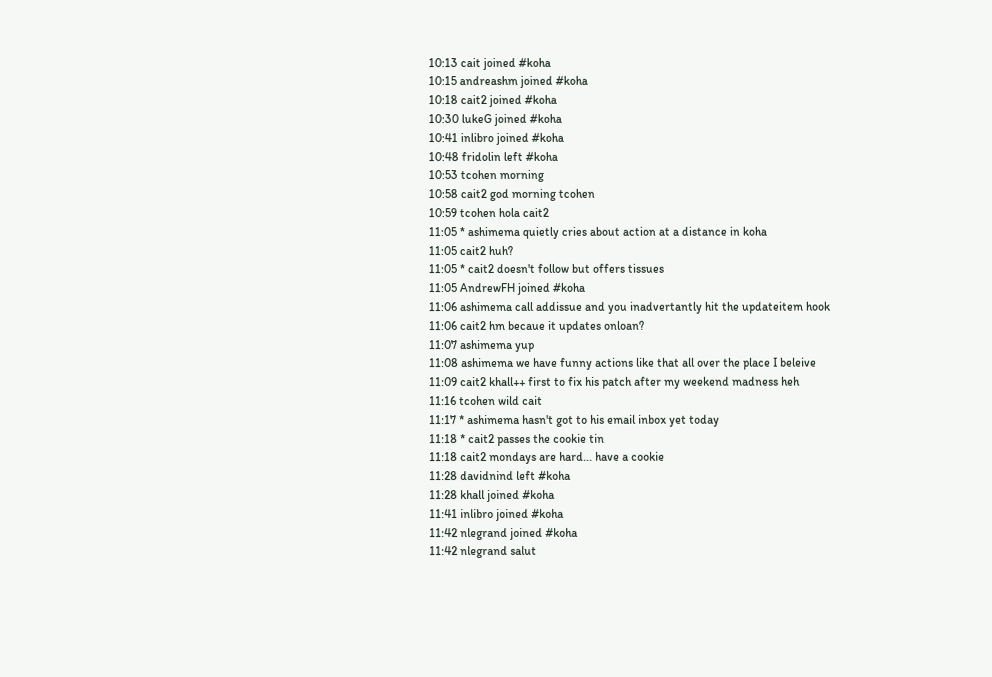10:13 cait joined #koha
10:15 andreashm joined #koha
10:18 cait2 joined #koha
10:30 lukeG joined #koha
10:41 inlibro joined #koha
10:48 fridolin left #koha
10:53 tcohen morning
10:58 cait2 god morning tcohen
10:59 tcohen hola cait2
11:05 * ashimema quietly cries about action at a distance in koha
11:05 cait2 huh?
11:05 * cait2 doesn't follow but offers tissues
11:05 AndrewFH joined #koha
11:06 ashimema call addissue and you inadvertantly hit the updateitem hook
11:06 cait2 hm becaue it updates onloan?
11:07 ashimema yup
11:08 ashimema we have funny actions like that all over the place I beleive
11:09 cait2 khall++ first to fix his patch after my weekend madness heh
11:16 tcohen wild cait
11:17 * ashimema hasn't got to his email inbox yet today
11:18 * cait2 passes the cookie tin
11:18 cait2 mondays are hard... have a cookie
11:28 davidnind left #koha
11:28 khall joined #koha
11:41 inlibro joined #koha
11:42 nlegrand joined #koha
11:42 nlegrand salut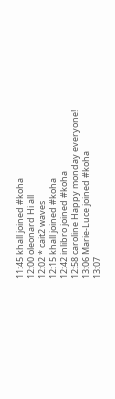11:45 khall joined #koha
12:00 oleonard Hi all
12:02 * cait2 waves
12:15 khall joined #koha
12:42 inlibro joined #koha
12:58 caroline Happy monday everyone!
13:06 Marie-Luce joined #koha
13:07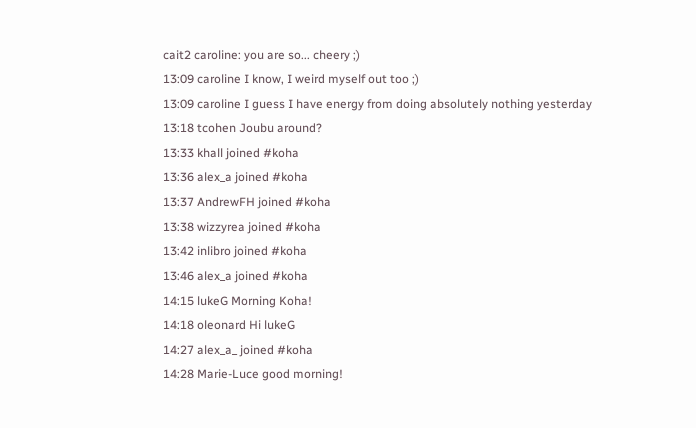cait2 caroline: you are so... cheery ;)
13:09 caroline I know, I weird myself out too ;)
13:09 caroline I guess I have energy from doing absolutely nothing yesterday
13:18 tcohen Joubu around?
13:33 khall joined #koha
13:36 alex_a joined #koha
13:37 AndrewFH joined #koha
13:38 wizzyrea joined #koha
13:42 inlibro joined #koha
13:46 alex_a joined #koha
14:15 lukeG Morning Koha!
14:18 oleonard Hi lukeG
14:27 alex_a_ joined #koha
14:28 Marie-Luce good morning!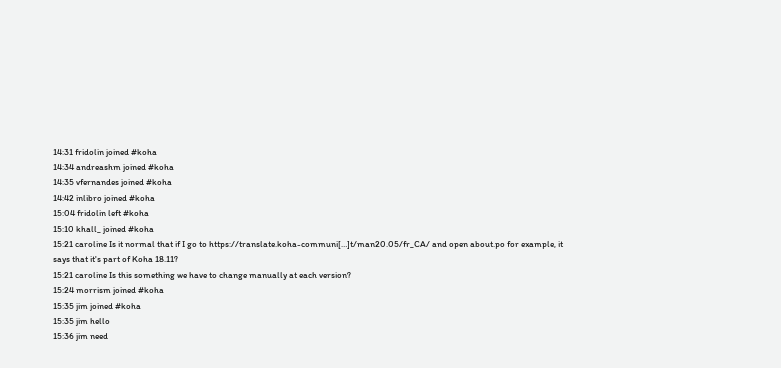14:31 fridolin joined #koha
14:34 andreashm joined #koha
14:35 vfernandes joined #koha
14:42 inlibro joined #koha
15:04 fridolin left #koha
15:10 khall_ joined #koha
15:21 caroline Is it normal that if I go to https://translate.koha-communi[…]t/man20.05/fr_CA/ and open about.po for example, it says that it's part of Koha 18.11?
15:21 caroline Is this something we have to change manually at each version?
15:24 morrism joined #koha
15:35 jim joined #koha
15:35 jim hello
15:36 jim need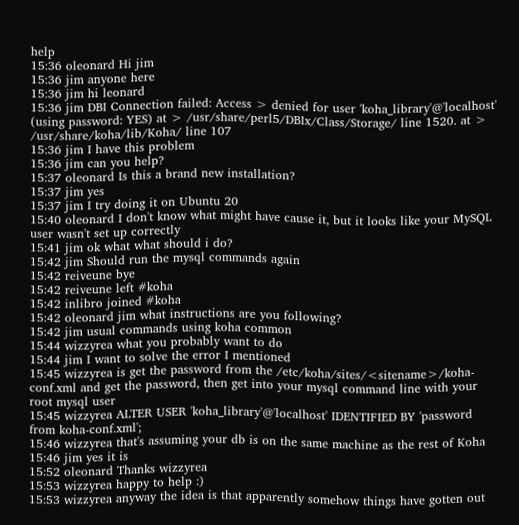help
15:36 oleonard Hi jim
15:36 jim anyone here
15:36 jim hi leonard
15:36 jim DBI Connection failed: Access > denied for user 'koha_library'@'localhost' (using password: YES) at > /usr/share/perl5/DBIx/Class/Storage/ line 1520. at > /usr/share/koha/lib/Koha/ line 107
15:36 jim I have this problem
15:36 jim can you help?
15:37 oleonard Is this a brand new installation?
15:37 jim yes
15:37 jim I try doing it on Ubuntu 20
15:40 oleonard I don't know what might have cause it, but it looks like your MySQL user wasn't set up correctly
15:41 jim ok what what should i do?
15:42 jim Should run the mysql commands again
15:42 reiveune bye
15:42 reiveune left #koha
15:42 inlibro joined #koha
15:42 oleonard jim what instructions are you following?
15:42 jim usual commands using koha common
15:44 wizzyrea what you probably want to do
15:44 jim I want to solve the error I mentioned
15:45 wizzyrea is get the password from the /etc/koha/sites/<sitename>/koha-conf.xml and get the password, then get into your mysql command line with your root mysql user
15:45 wizzyrea ALTER USER 'koha_library'@'localhost' IDENTIFIED BY 'password from koha-conf.xml';
15:46 wizzyrea that's assuming your db is on the same machine as the rest of Koha
15:46 jim yes it is
15:52 oleonard Thanks wizzyrea
15:53 wizzyrea happy to help :)
15:53 wizzyrea anyway the idea is that apparently somehow things have gotten out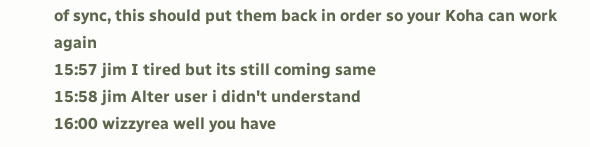of sync, this should put them back in order so your Koha can work again
15:57 jim I tired but its still coming same
15:58 jim Alter user i didn't understand
16:00 wizzyrea well you have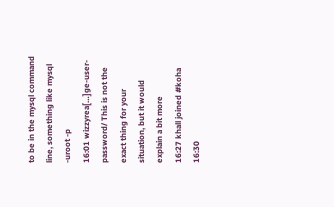to be in the mysql command line, something like mysql -uroot -p
16:01 wizzyrea[…]ge-user-password/ This is not the exact thing for your situation, but it would explain a bit more
16:27 khall joined #koha
16:30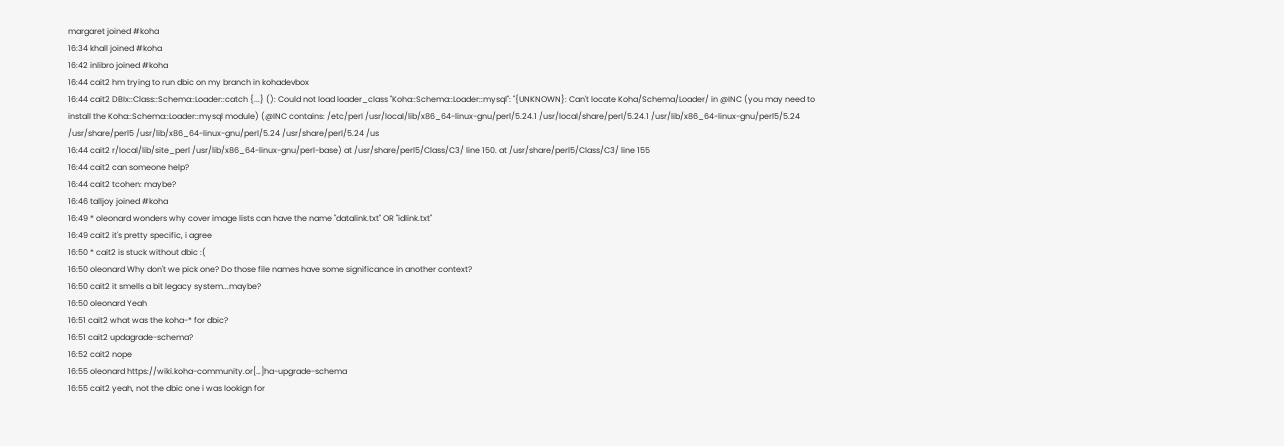margaret joined #koha
16:34 khall joined #koha
16:42 inlibro joined #koha
16:44 cait2 hm trying to run dbic on my branch in kohadevbox
16:44 cait2 DBIx::Class::Schema::Loader::catch {...} (): Could not load loader_class "Koha::Schema::Loader::mysql": "{UNKNOWN}: Can't locate Koha/Schema/Loader/ in @INC (you may need to install the Koha::Schema::Loader::mysql module) (@INC contains: /etc/perl /usr/local/lib/x86_64-linux-gnu/perl/5.24.1 /usr/local/share/perl/5.24.1 /usr/lib/x86_64-linux-gnu/perl5/5.24 /usr/share/perl5 /usr/lib/x86_64-linux-gnu/perl/5.24 /usr/share/perl/5.24 /us
16:44 cait2 r/local/lib/site_perl /usr/lib/x86_64-linux-gnu/perl-base) at /usr/share/perl5/Class/C3/ line 150. at /usr/share/perl5/Class/C3/ line 155
16:44 cait2 can someone help?
16:44 cait2 tcohen: maybe?
16:46 talljoy joined #koha
16:49 * oleonard wonders why cover image lists can have the name "datalink.txt" OR "idlink.txt"
16:49 cait2 it's pretty specific, i agree
16:50 * cait2 is stuck without dbic :(
16:50 oleonard Why don't we pick one? Do those file names have some significance in another context?
16:50 cait2 it smells a bit legacy system...maybe?
16:50 oleonard Yeah
16:51 cait2 what was the koha-* for dbic?
16:51 cait2 updagrade-schema?
16:52 cait2 nope
16:55 oleonard https://wiki.koha-community.or[…]ha-upgrade-schema
16:55 cait2 yeah, not the dbic one i was lookign for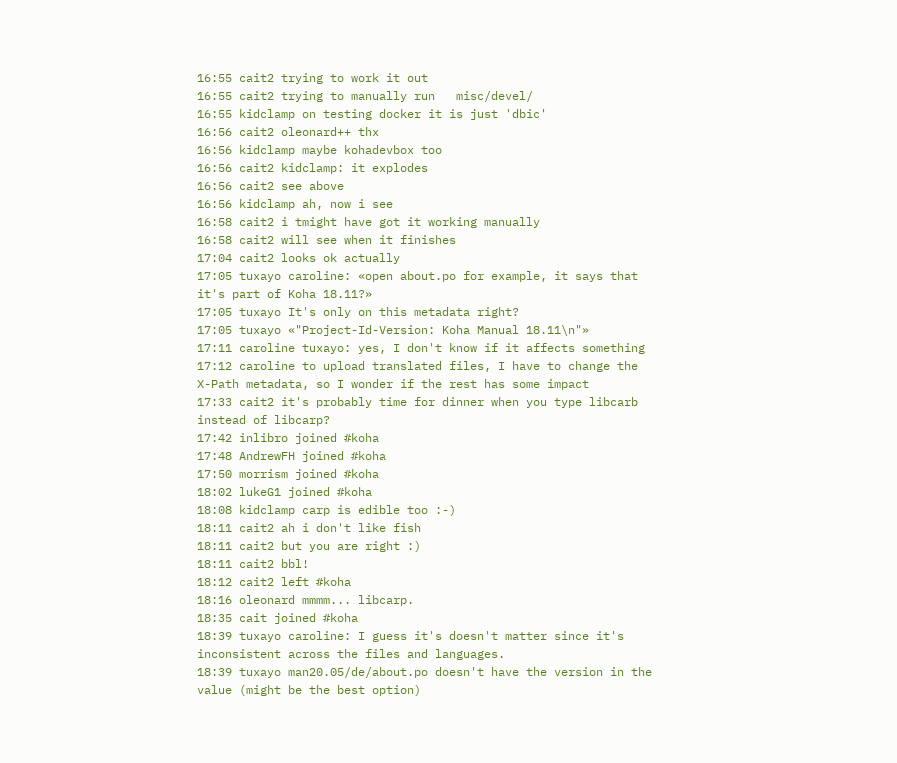16:55 cait2 trying to work it out
16:55 cait2 trying to manually run   misc/devel/
16:55 kidclamp on testing docker it is just 'dbic'
16:56 cait2 oleonard++ thx
16:56 kidclamp maybe kohadevbox too
16:56 cait2 kidclamp: it explodes
16:56 cait2 see above
16:56 kidclamp ah, now i see
16:58 cait2 i tmight have got it working manually
16:58 cait2 will see when it finishes
17:04 cait2 looks ok actually
17:05 tuxayo caroline: «open about.po for example, it says that it's part of Koha 18.11?»
17:05 tuxayo It's only on this metadata right?
17:05 tuxayo «"Project-Id-Version: Koha Manual 18.11\n"»
17:11 caroline tuxayo: yes, I don't know if it affects something
17:12 caroline to upload translated files, I have to change the X-Path metadata, so I wonder if the rest has some impact
17:33 cait2 it's probably time for dinner when you type libcarb instead of libcarp?
17:42 inlibro joined #koha
17:48 AndrewFH joined #koha
17:50 morrism joined #koha
18:02 lukeG1 joined #koha
18:08 kidclamp carp is edible too :-)
18:11 cait2 ah i don't like fish
18:11 cait2 but you are right :)
18:11 cait2 bbl!
18:12 cait2 left #koha
18:16 oleonard mmmm... libcarp.
18:35 cait joined #koha
18:39 tuxayo caroline: I guess it's doesn't matter since it's inconsistent across the files and languages.
18:39 tuxayo man20.05/de/about.po doesn't have the version in the value (might be the best option)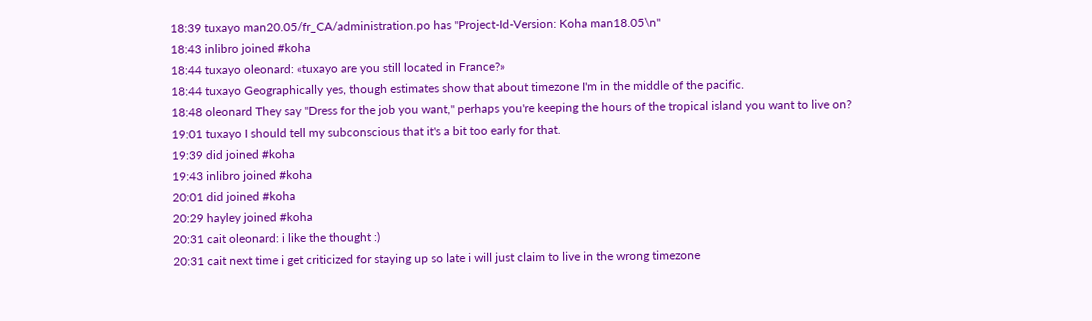18:39 tuxayo man20.05/fr_CA/administration.po has "Project-Id-Version: Koha man18.05\n"
18:43 inlibro joined #koha
18:44 tuxayo oleonard: «tuxayo are you still located in France?»
18:44 tuxayo Geographically yes, though estimates show that about timezone I'm in the middle of the pacific.
18:48 oleonard They say "Dress for the job you want," perhaps you're keeping the hours of the tropical island you want to live on?
19:01 tuxayo I should tell my subconscious that it's a bit too early for that.
19:39 did joined #koha
19:43 inlibro joined #koha
20:01 did joined #koha
20:29 hayley joined #koha
20:31 cait oleonard: i like the thought :)
20:31 cait next time i get criticized for staying up so late i will just claim to live in the wrong timezone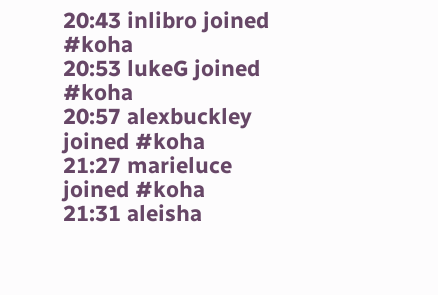20:43 inlibro joined #koha
20:53 lukeG joined #koha
20:57 alexbuckley joined #koha
21:27 marieluce joined #koha
21:31 aleisha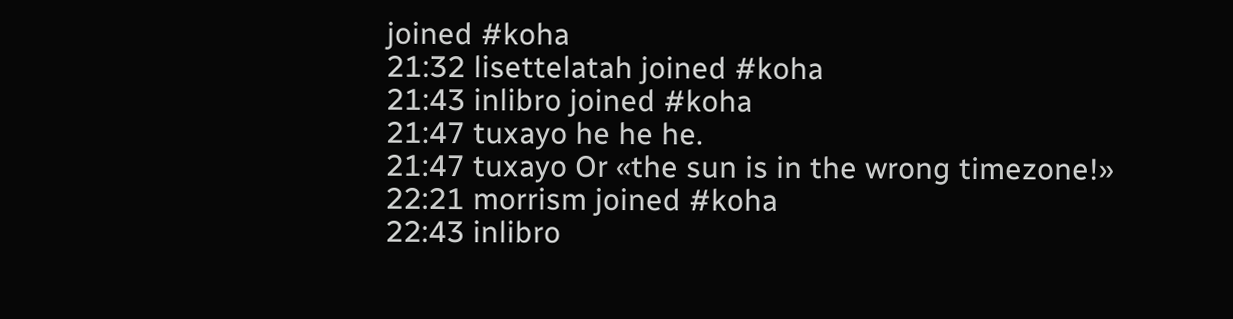joined #koha
21:32 lisettelatah joined #koha
21:43 inlibro joined #koha
21:47 tuxayo he he he.
21:47 tuxayo Or «the sun is in the wrong timezone!»
22:21 morrism joined #koha
22:43 inlibro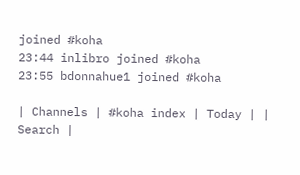joined #koha
23:44 inlibro joined #koha
23:55 bdonnahue1 joined #koha

| Channels | #koha index | Today | | Search |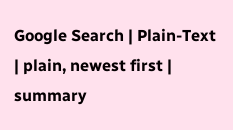Google Search | Plain-Text | plain, newest first | summary